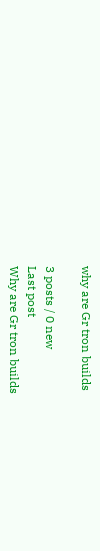why are Gr tron builds

3 posts / 0 new
Last post
Why are Gr tron builds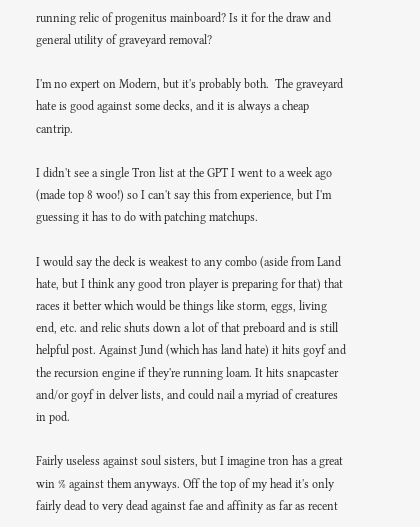running relic of progenitus mainboard? Is it for the draw and general utility of graveyard removal?

I'm no expert on Modern, but it's probably both.  The graveyard hate is good against some decks, and it is always a cheap cantrip.

I didn't see a single Tron list at the GPT I went to a week ago (made top 8 woo!) so I can't say this from experience, but I'm guessing it has to do with patching matchups.

I would say the deck is weakest to any combo (aside from Land hate, but I think any good tron player is preparing for that) that races it better which would be things like storm, eggs, living end, etc. and relic shuts down a lot of that preboard and is still helpful post. Against Jund (which has land hate) it hits goyf and the recursion engine if they're running loam. It hits snapcaster and/or goyf in delver lists, and could nail a myriad of creatures in pod.

Fairly useless against soul sisters, but I imagine tron has a great win % against them anyways. Off the top of my head it's only fairly dead to very dead against fae and affinity as far as recent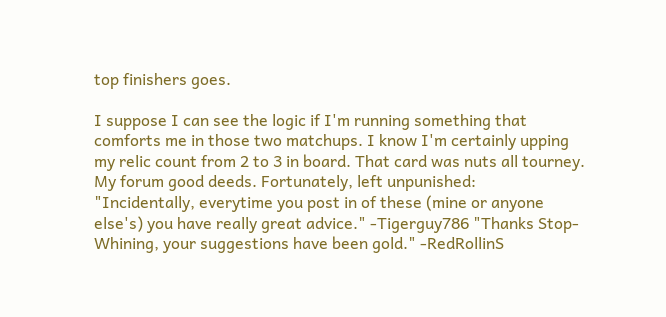top finishers goes.

I suppose I can see the logic if I'm running something that comforts me in those two matchups. I know I'm certainly upping my relic count from 2 to 3 in board. That card was nuts all tourney.
My forum good deeds. Fortunately, left unpunished:
"Incidentally, everytime you post in of these (mine or anyone else's) you have really great advice." -Tigerguy786 "Thanks Stop-Whining, your suggestions have been gold." -RedRollinS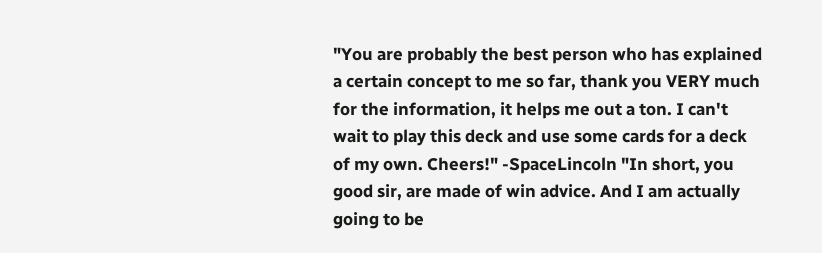"You are probably the best person who has explained a certain concept to me so far, thank you VERY much for the information, it helps me out a ton. I can't wait to play this deck and use some cards for a deck of my own. Cheers!" -SpaceLincoln "In short, you good sir, are made of win advice. And I am actually going to be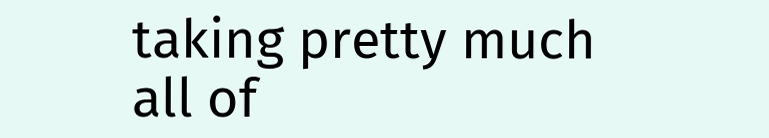taking pretty much all of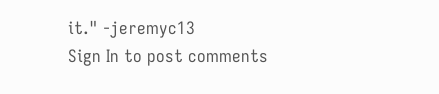it." -jeremyc13
Sign In to post comments